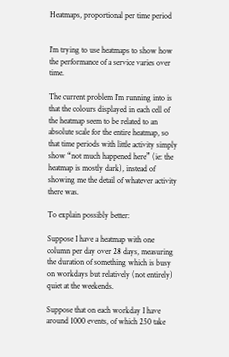Heatmaps, proportional per time period


I’m trying to use heatmaps to show how the performance of a service varies over time.

The current problem I’m running into is that the colours displayed in each cell of the heatmap seem to be related to an absolute scale for the entire heatmap, so that time periods with little activity simply show “not much happened here” (ie: the heatmap is mostly dark), instead of showing me the detail of whatever activity there was.

To explain possibly better:

Suppose I have a heatmap with one column per day over 28 days, measuring the duration of something which is busy on workdays but relatively (not entirely) quiet at the weekends.

Suppose that on each workday I have around 1000 events, of which 250 take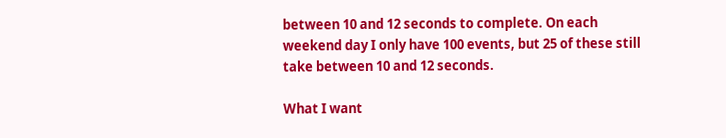between 10 and 12 seconds to complete. On each weekend day I only have 100 events, but 25 of these still take between 10 and 12 seconds.

What I want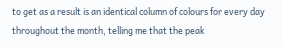to get as a result is an identical column of colours for every day throughout the month, telling me that the peak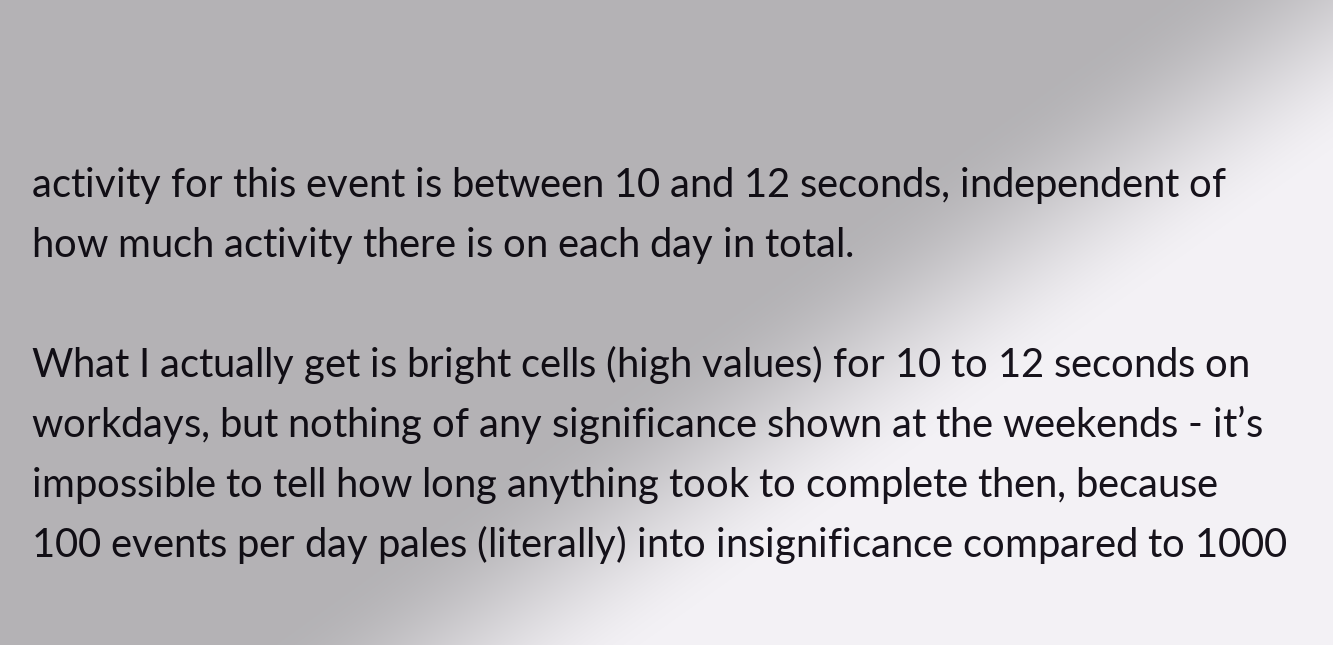activity for this event is between 10 and 12 seconds, independent of how much activity there is on each day in total.

What I actually get is bright cells (high values) for 10 to 12 seconds on workdays, but nothing of any significance shown at the weekends - it’s impossible to tell how long anything took to complete then, because 100 events per day pales (literally) into insignificance compared to 1000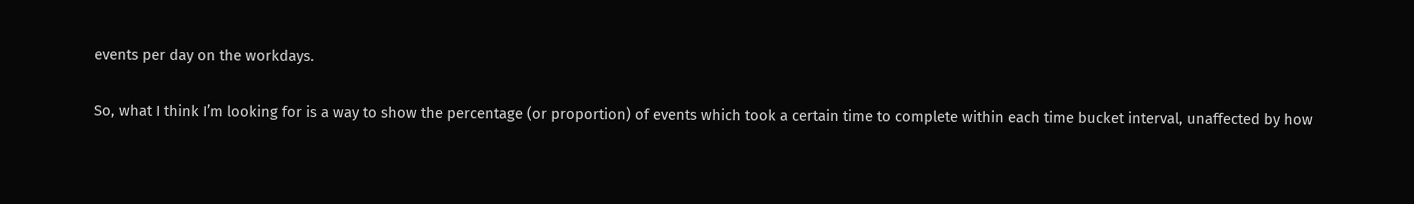events per day on the workdays.

So, what I think I’m looking for is a way to show the percentage (or proportion) of events which took a certain time to complete within each time bucket interval, unaffected by how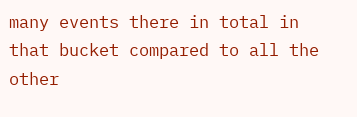many events there in total in that bucket compared to all the other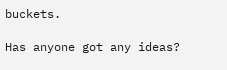buckets.

Has anyone got any ideas?